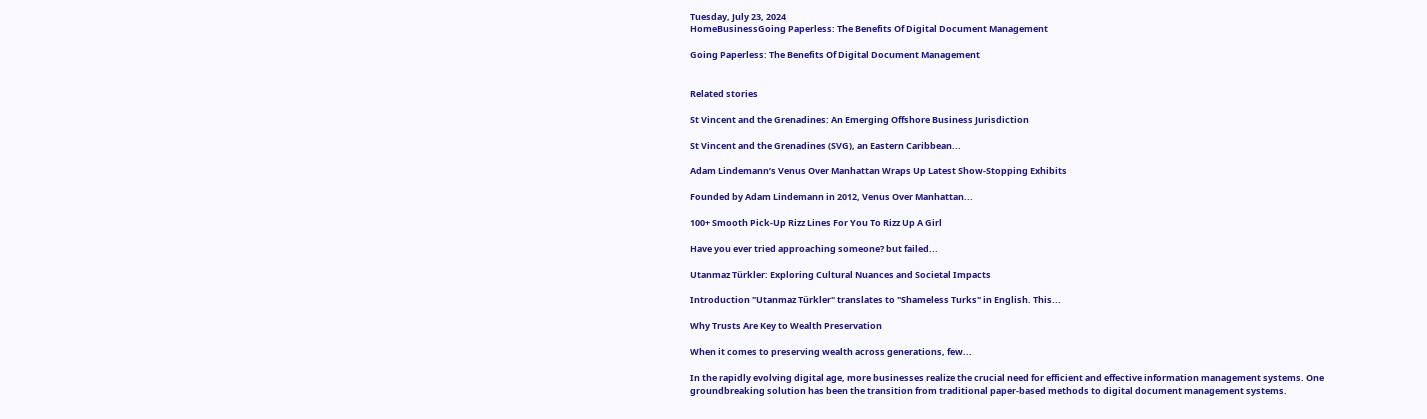Tuesday, July 23, 2024
HomeBusinessGoing Paperless: The Benefits Of Digital Document Management

Going Paperless: The Benefits Of Digital Document Management


Related stories

St Vincent and the Grenadines: An Emerging Offshore Business Jurisdiction

St Vincent and the Grenadines (SVG), an Eastern Caribbean...

Adam Lindemann’s Venus Over Manhattan Wraps Up Latest Show-Stopping Exhibits

Founded by Adam Lindemann in 2012, Venus Over Manhattan...

100+ Smooth Pick-Up Rizz Lines For You To Rizz Up A Girl

Have you ever tried approaching someone? but failed...

Utanmaz Türkler: Exploring Cultural Nuances and Societal Impacts

Introduction "Utanmaz Türkler" translates to "Shameless Turks" in English. This...

Why Trusts Are Key to Wealth Preservation

When it comes to preserving wealth across generations, few...

In the rapidly evolving digital age, more businesses realize the crucial need for efficient and effective information management systems. One groundbreaking solution has been the transition from traditional paper-based methods to digital document management systems.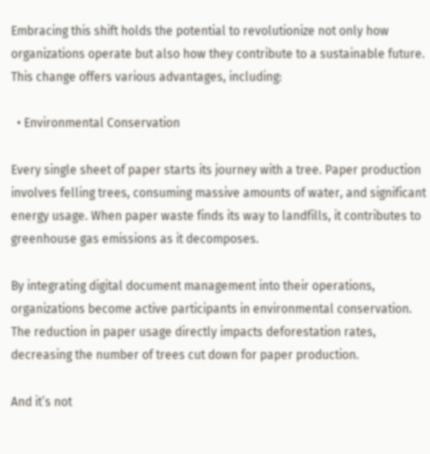Embracing this shift holds the potential to revolutionize not only how organizations operate but also how they contribute to a sustainable future. This change offers various advantages, including:

  • Environmental Conservation

Every single sheet of paper starts its journey with a tree. Paper production involves felling trees, consuming massive amounts of water, and significant energy usage. When paper waste finds its way to landfills, it contributes to greenhouse gas emissions as it decomposes.

By integrating digital document management into their operations, organizations become active participants in environmental conservation. The reduction in paper usage directly impacts deforestation rates, decreasing the number of trees cut down for paper production.

And it’s not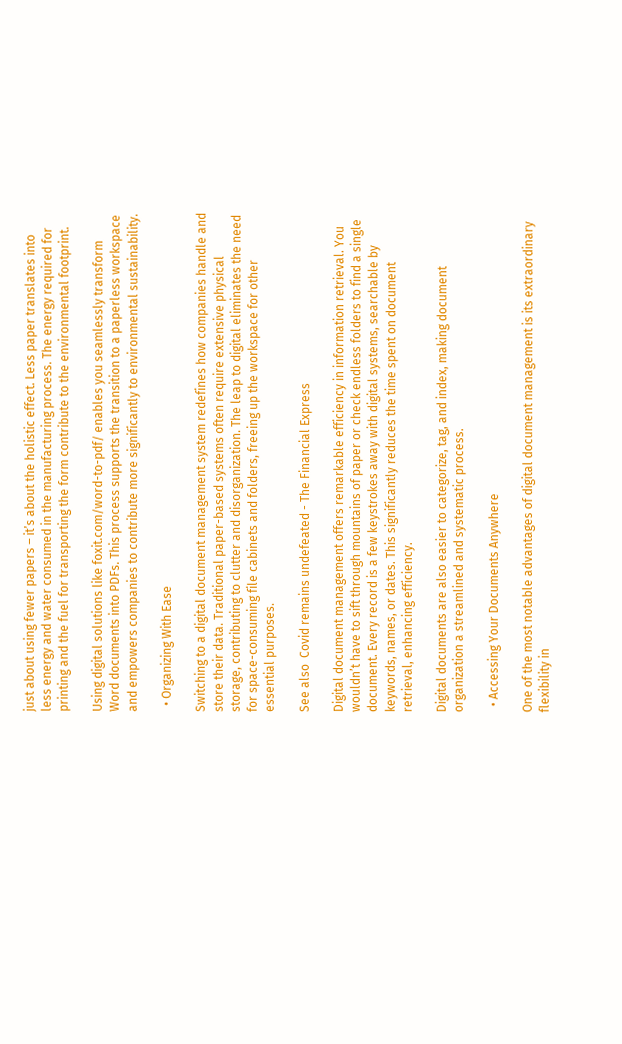just about using fewer papers – it’s about the holistic effect. Less paper translates into less energy and water consumed in the manufacturing process. The energy required for printing and the fuel for transporting the form contribute to the environmental footprint.

Using digital solutions like foxit.com/word-to-pdf/ enables you seamlessly transform Word documents into PDFs. This process supports the transition to a paperless workspace and empowers companies to contribute more significantly to environmental sustainability.

  • Organizing With Ease

Switching to a digital document management system redefines how companies handle and store their data. Traditional paper-based systems often require extensive physical storage, contributing to clutter and disorganization. The leap to digital eliminates the need for space-consuming file cabinets and folders, freeing up the workspace for other essential purposes.

See also  Covid remains undefeated - The Financial Express

Digital document management offers remarkable efficiency in information retrieval. You wouldn’t have to sift through mountains of paper or check endless folders to find a single document. Every record is a few keystrokes away with digital systems, searchable by keywords, names, or dates. This significantly reduces the time spent on document retrieval, enhancing efficiency.

Digital documents are also easier to categorize, tag, and index, making document organization a streamlined and systematic process.

  • Accessing Your Documents Anywhere

One of the most notable advantages of digital document management is its extraordinary flexibility in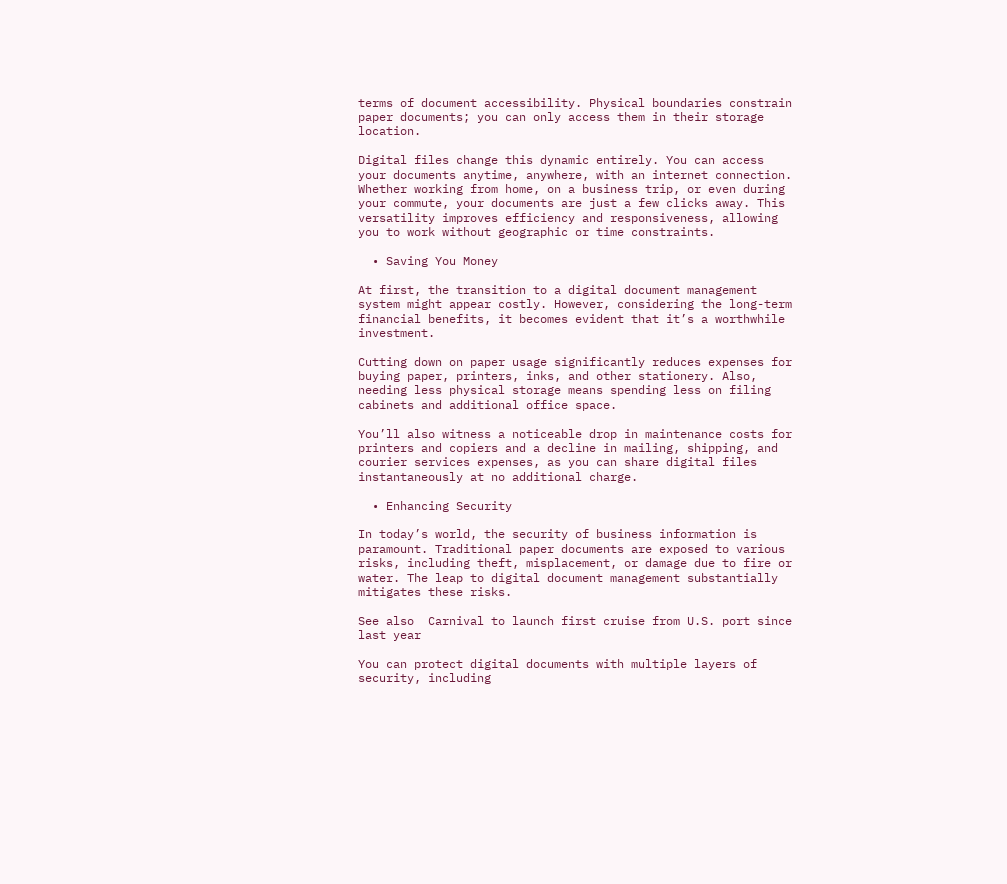terms of document accessibility. Physical boundaries constrain paper documents; you can only access them in their storage location.

Digital files change this dynamic entirely. You can access your documents anytime, anywhere, with an internet connection. Whether working from home, on a business trip, or even during your commute, your documents are just a few clicks away. This versatility improves efficiency and responsiveness, allowing you to work without geographic or time constraints.

  • Saving You Money

At first, the transition to a digital document management system might appear costly. However, considering the long-term financial benefits, it becomes evident that it’s a worthwhile investment.

Cutting down on paper usage significantly reduces expenses for buying paper, printers, inks, and other stationery. Also, needing less physical storage means spending less on filing cabinets and additional office space.

You’ll also witness a noticeable drop in maintenance costs for printers and copiers and a decline in mailing, shipping, and courier services expenses, as you can share digital files instantaneously at no additional charge.

  • Enhancing Security

In today’s world, the security of business information is paramount. Traditional paper documents are exposed to various risks, including theft, misplacement, or damage due to fire or water. The leap to digital document management substantially mitigates these risks.

See also  Carnival to launch first cruise from U.S. port since last year

You can protect digital documents with multiple layers of security, including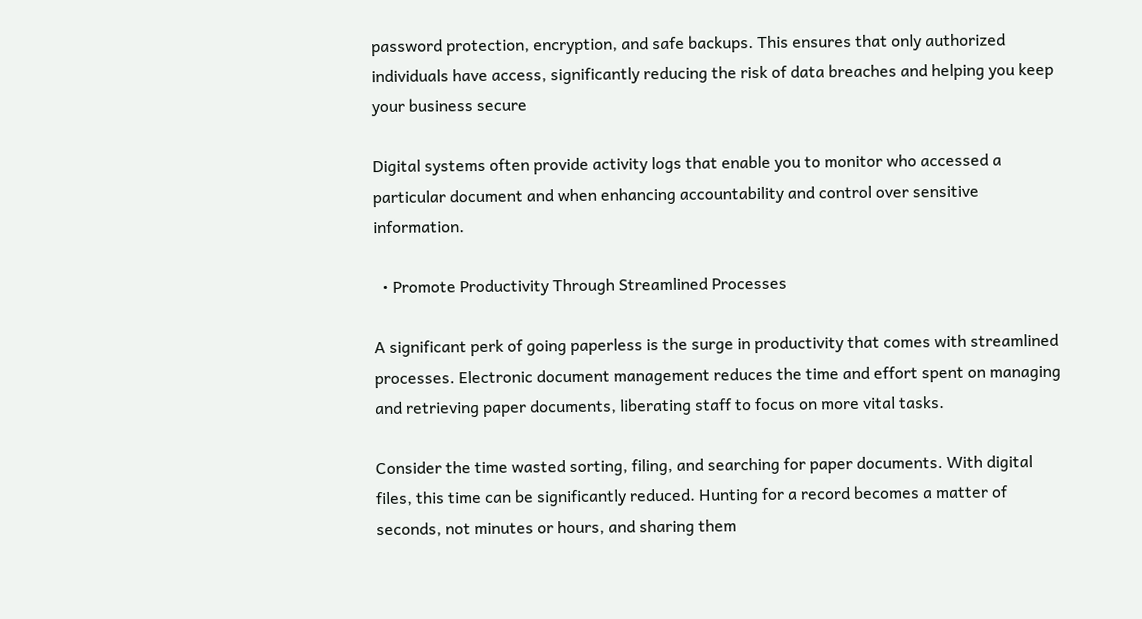password protection, encryption, and safe backups. This ensures that only authorized individuals have access, significantly reducing the risk of data breaches and helping you keep your business secure

Digital systems often provide activity logs that enable you to monitor who accessed a particular document and when enhancing accountability and control over sensitive information.

  • Promote Productivity Through Streamlined Processes

A significant perk of going paperless is the surge in productivity that comes with streamlined processes. Electronic document management reduces the time and effort spent on managing and retrieving paper documents, liberating staff to focus on more vital tasks.

Consider the time wasted sorting, filing, and searching for paper documents. With digital files, this time can be significantly reduced. Hunting for a record becomes a matter of seconds, not minutes or hours, and sharing them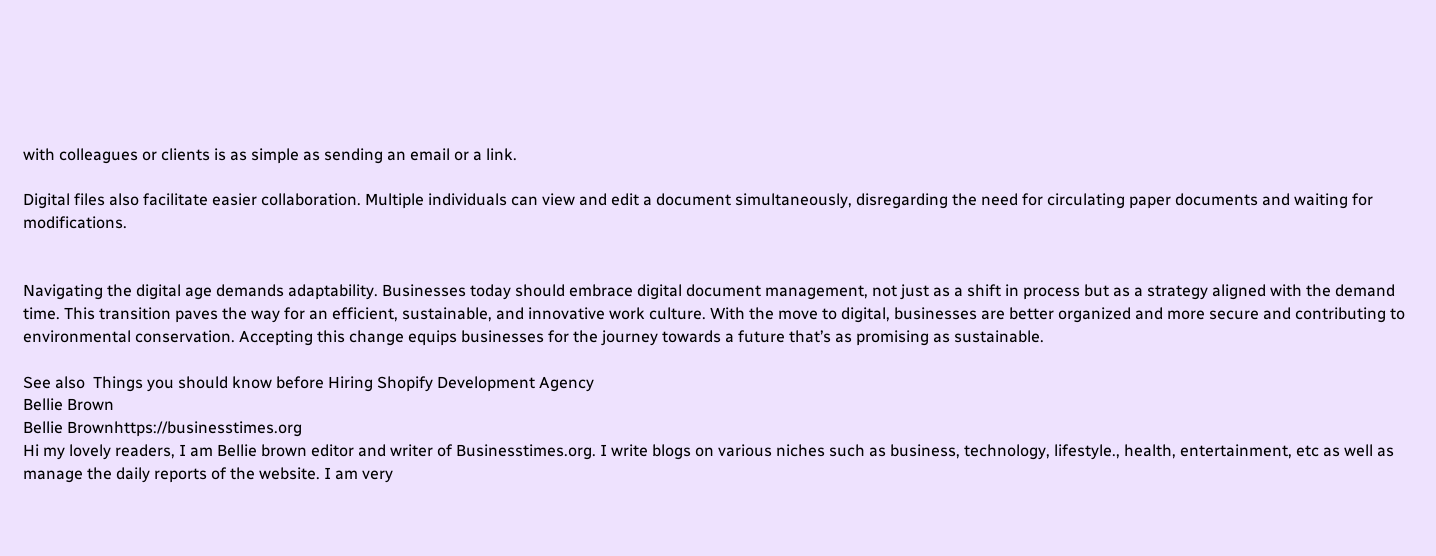with colleagues or clients is as simple as sending an email or a link.

Digital files also facilitate easier collaboration. Multiple individuals can view and edit a document simultaneously, disregarding the need for circulating paper documents and waiting for modifications.


Navigating the digital age demands adaptability. Businesses today should embrace digital document management, not just as a shift in process but as a strategy aligned with the demand time. This transition paves the way for an efficient, sustainable, and innovative work culture. With the move to digital, businesses are better organized and more secure and contributing to environmental conservation. Accepting this change equips businesses for the journey towards a future that’s as promising as sustainable.

See also  Things you should know before Hiring Shopify Development Agency
Bellie Brown
Bellie Brownhttps://businesstimes.org
Hi my lovely readers, I am Bellie brown editor and writer of Businesstimes.org. I write blogs on various niches such as business, technology, lifestyle., health, entertainment, etc as well as manage the daily reports of the website. I am very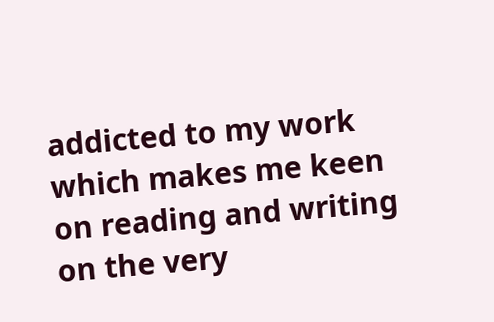addicted to my work which makes me keen on reading and writing on the very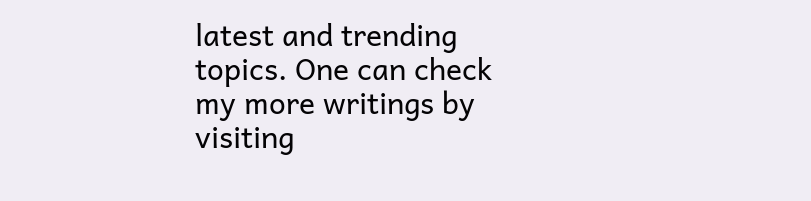latest and trending topics. One can check my more writings by visiting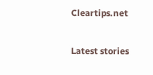Cleartips.net

Latest stories